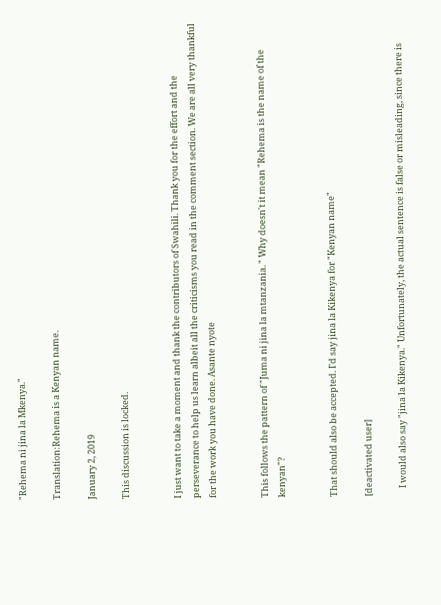"Rehema ni jina la Mkenya."

Translation:Rehema is a Kenyan name.

January 2, 2019

This discussion is locked.


I just want to take a moment and thank the contributors of Swahili. Thank you for the effort and the perseverance to help us learn albeit all the criticisms you read in the comment section. We are all very thankful for the work you have done. Asante nyote


This follows the pattern of "Juma ni jina la mtanzania. " Why doesn't it mean "Rehema is the name of the kenyan"?


That should also be accepted. I'd say jina la Kikenya for "Kenyan name"

[deactivated user]

    I would also say "jina la Kikenya." Unfortunately, the actual sentence is false or misleading, since there is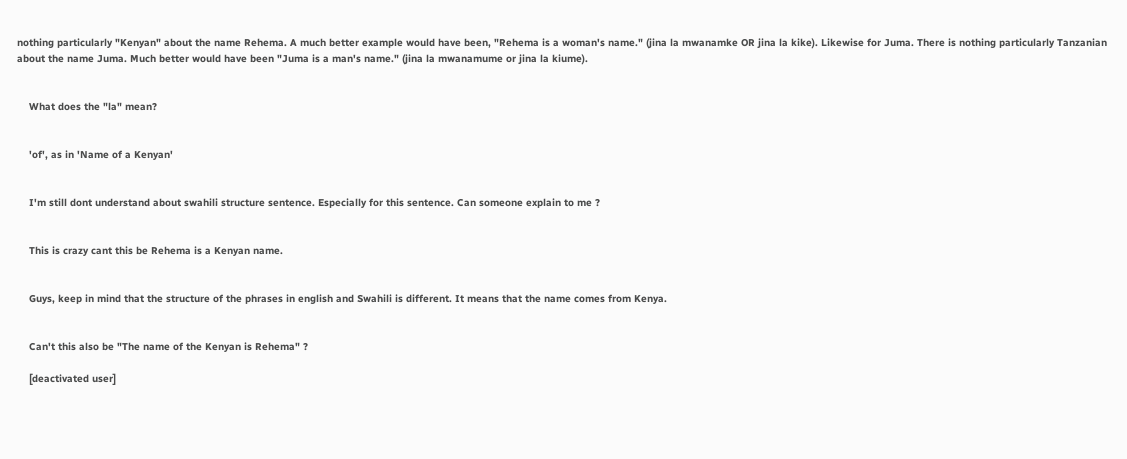nothing particularly "Kenyan" about the name Rehema. A much better example would have been, "Rehema is a woman's name." (jina la mwanamke OR jina la kike). Likewise for Juma. There is nothing particularly Tanzanian about the name Juma. Much better would have been "Juma is a man's name." (jina la mwanamume or jina la kiume).


    What does the "la" mean?


    'of', as in 'Name of a Kenyan'


    I'm still dont understand about swahili structure sentence. Especially for this sentence. Can someone explain to me ?


    This is crazy cant this be Rehema is a Kenyan name.


    Guys, keep in mind that the structure of the phrases in english and Swahili is different. It means that the name comes from Kenya.


    Can't this also be "The name of the Kenyan is Rehema" ?

    [deactivated user]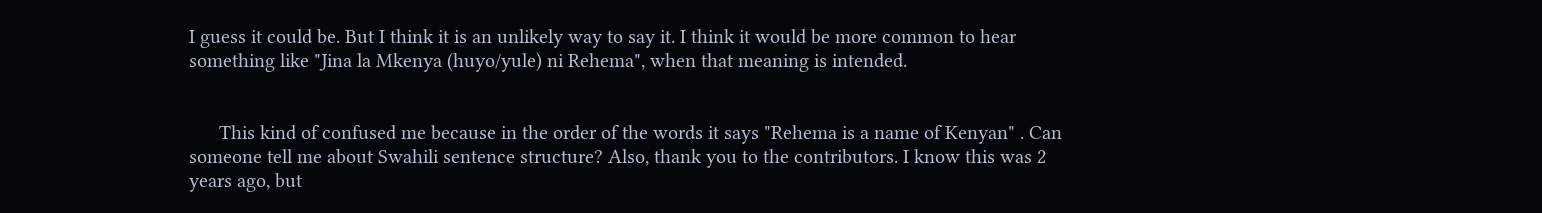I guess it could be. But I think it is an unlikely way to say it. I think it would be more common to hear something like "Jina la Mkenya (huyo/yule) ni Rehema", when that meaning is intended.


      This kind of confused me because in the order of the words it says "Rehema is a name of Kenyan" . Can someone tell me about Swahili sentence structure? Also, thank you to the contributors. I know this was 2 years ago, but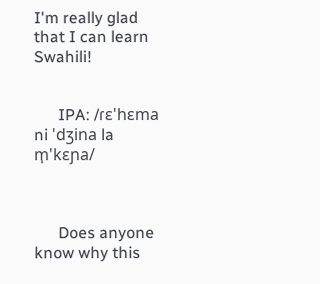I'm really glad that I can learn Swahili!


      IPA: /ɾɛ'hɛma ni 'dʒina la m̩'kɛɲa/



      Does anyone know why this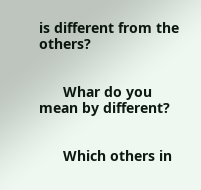is different from the others?


      Whar do you mean by different?


      Which others in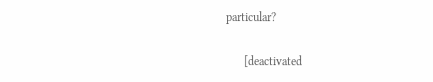particular?

      [deactivated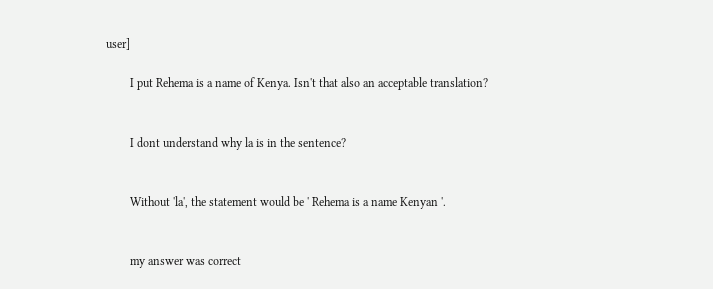user]

        I put Rehema is a name of Kenya. Isn't that also an acceptable translation?


        I dont understand why la is in the sentence?


        Without 'la', the statement would be ' Rehema is a name Kenyan '.


        my answer was correct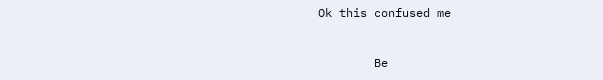Ok this confused me


        Be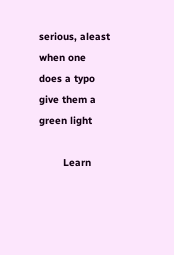serious, aleast when one does a typo give them a green light

        Learn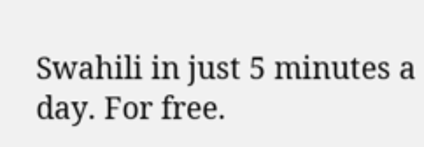Swahili in just 5 minutes a day. For free.